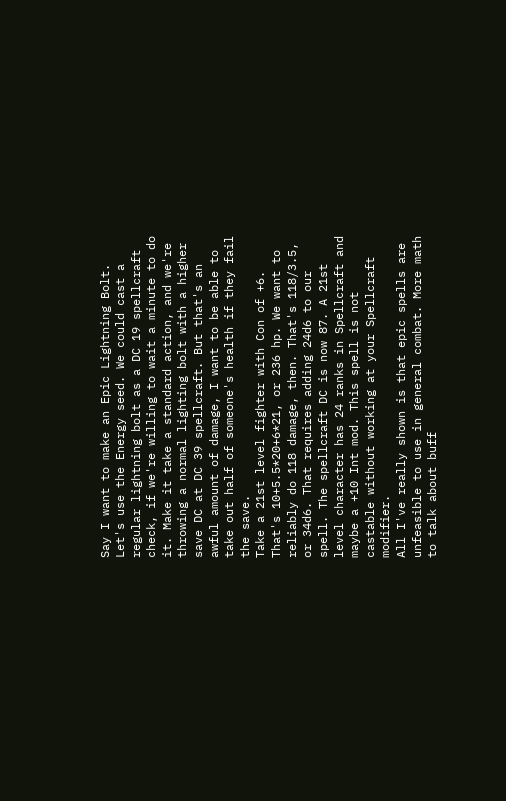Say I want to make an Epic Lightning Bolt. Let's use the Energy seed. We could cast a regular lightning bolt as a DC 19 spellcraft check, if we're willing to wait a minute to do it. Make it take a standard action, and we're throwing a normal lighting bolt with a higher save DC at DC 39 spellcraft. But that's an awful amount of damage, I want to be able to take out half of someone's health if they fail the save.
Take a 21st level fighter with Con of +6. That's 10+5.5*20+6*21, or 236 hp. We want to reliably do 118 damage, then. That's 118/3.5, or 34d6. That requires adding 24d6 to our spell. The spellcraft DC is now 87. A 21st level character has 24 ranks in Spellcraft and maybe a +10 Int mod. This spell is not castable without working at your Spellcraft modifier.
All I've really shown is that epic spells are unfeasible to use in general combat. More math to talk about buff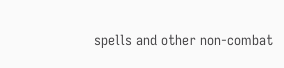spells and other non-combat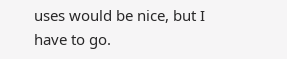uses would be nice, but I have to go.